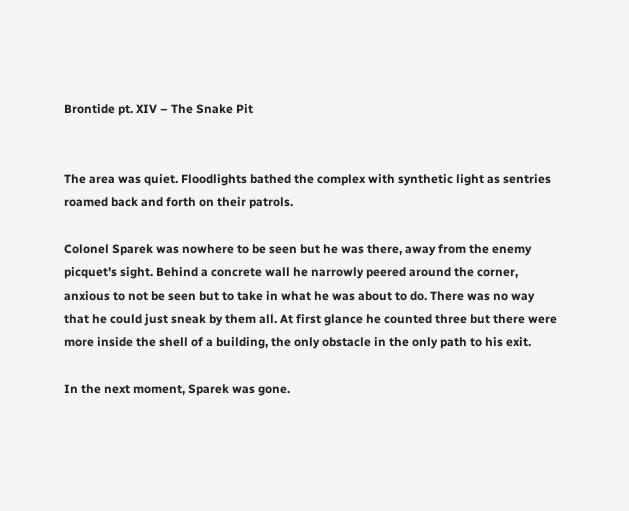Brontide pt. XIV – The Snake Pit


The area was quiet. Floodlights bathed the complex with synthetic light as sentries roamed back and forth on their patrols.

Colonel Sparek was nowhere to be seen but he was there, away from the enemy picquet’s sight. Behind a concrete wall he narrowly peered around the corner, anxious to not be seen but to take in what he was about to do. There was no way that he could just sneak by them all. At first glance he counted three but there were more inside the shell of a building, the only obstacle in the only path to his exit.

In the next moment, Sparek was gone.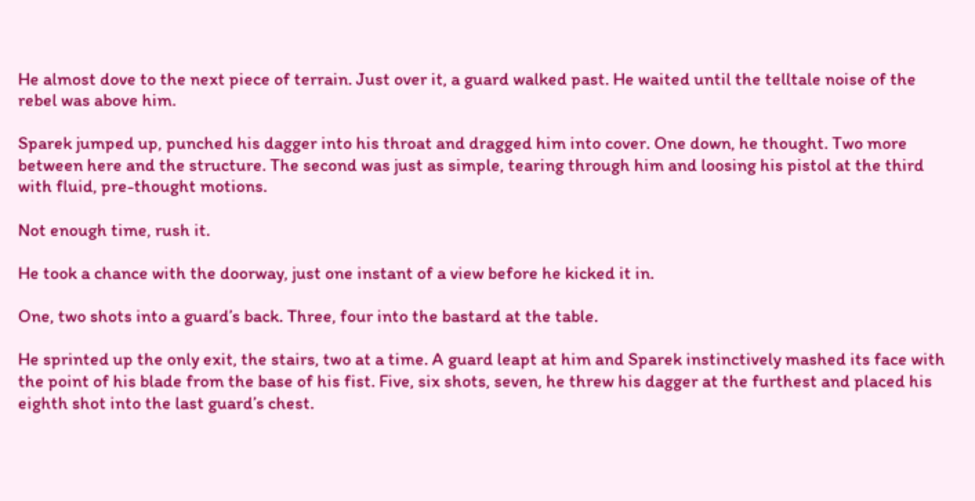He almost dove to the next piece of terrain. Just over it, a guard walked past. He waited until the telltale noise of the rebel was above him.

Sparek jumped up, punched his dagger into his throat and dragged him into cover. One down, he thought. Two more between here and the structure. The second was just as simple, tearing through him and loosing his pistol at the third with fluid, pre-thought motions.

Not enough time, rush it.

He took a chance with the doorway, just one instant of a view before he kicked it in.

One, two shots into a guard’s back. Three, four into the bastard at the table.

He sprinted up the only exit, the stairs, two at a time. A guard leapt at him and Sparek instinctively mashed its face with the point of his blade from the base of his fist. Five, six shots, seven, he threw his dagger at the furthest and placed his eighth shot into the last guard’s chest.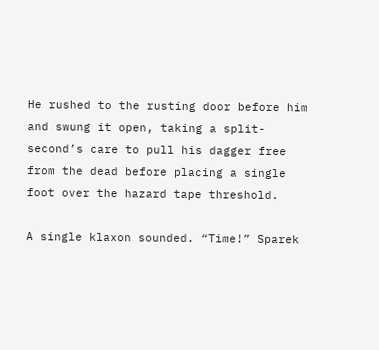He rushed to the rusting door before him and swung it open, taking a split-second’s care to pull his dagger free from the dead before placing a single foot over the hazard tape threshold.

A single klaxon sounded. “Time!” Sparek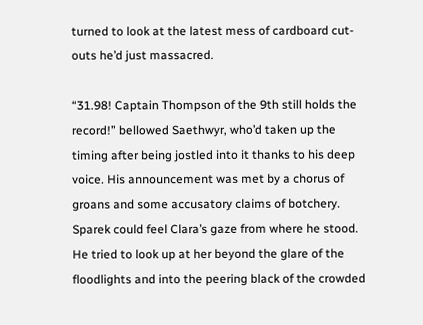turned to look at the latest mess of cardboard cut-outs he’d just massacred.

“31.98! Captain Thompson of the 9th still holds the record!” bellowed Saethwyr, who’d taken up the timing after being jostled into it thanks to his deep voice. His announcement was met by a chorus of groans and some accusatory claims of botchery. Sparek could feel Clara’s gaze from where he stood. He tried to look up at her beyond the glare of the floodlights and into the peering black of the crowded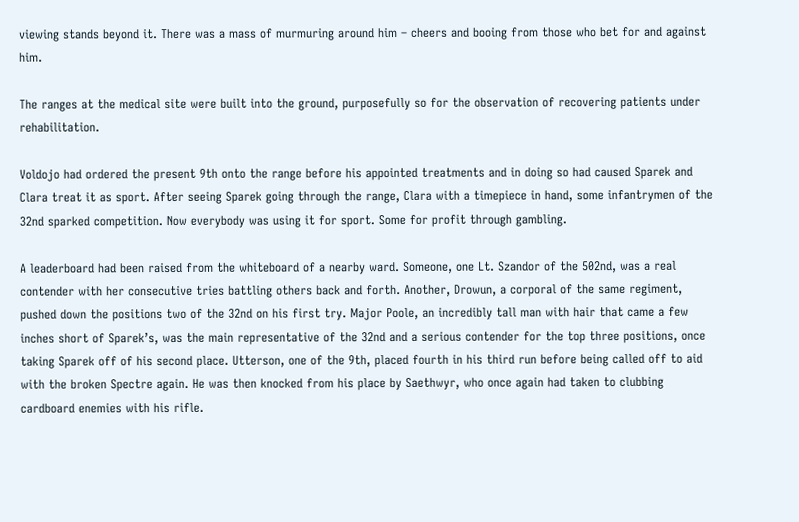viewing stands beyond it. There was a mass of murmuring around him – cheers and booing from those who bet for and against him.

The ranges at the medical site were built into the ground, purposefully so for the observation of recovering patients under rehabilitation.

Voldojo had ordered the present 9th onto the range before his appointed treatments and in doing so had caused Sparek and Clara treat it as sport. After seeing Sparek going through the range, Clara with a timepiece in hand, some infantrymen of the 32nd sparked competition. Now everybody was using it for sport. Some for profit through gambling.

A leaderboard had been raised from the whiteboard of a nearby ward. Someone, one Lt. Szandor of the 502nd, was a real contender with her consecutive tries battling others back and forth. Another, Drowun, a corporal of the same regiment, pushed down the positions two of the 32nd on his first try. Major Poole, an incredibly tall man with hair that came a few inches short of Sparek’s, was the main representative of the 32nd and a serious contender for the top three positions, once taking Sparek off of his second place. Utterson, one of the 9th, placed fourth in his third run before being called off to aid with the broken Spectre again. He was then knocked from his place by Saethwyr, who once again had taken to clubbing cardboard enemies with his rifle.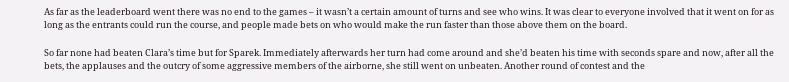As far as the leaderboard went there was no end to the games – it wasn’t a certain amount of turns and see who wins. It was clear to everyone involved that it went on for as long as the entrants could run the course, and people made bets on who would make the run faster than those above them on the board.

So far none had beaten Clara’s time but for Sparek. Immediately afterwards her turn had come around and she’d beaten his time with seconds spare and now, after all the bets, the applauses and the outcry of some aggressive members of the airborne, she still went on unbeaten. Another round of contest and the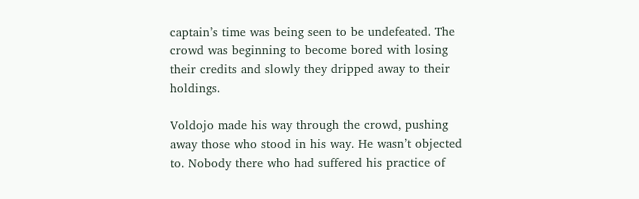captain’s time was being seen to be undefeated. The crowd was beginning to become bored with losing their credits and slowly they dripped away to their holdings.

Voldojo made his way through the crowd, pushing away those who stood in his way. He wasn’t objected to. Nobody there who had suffered his practice of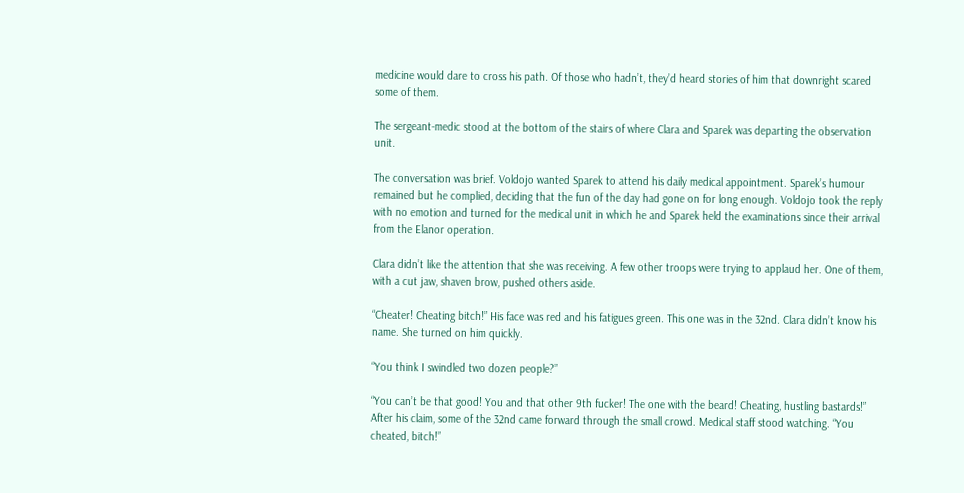medicine would dare to cross his path. Of those who hadn’t, they’d heard stories of him that downright scared some of them.

The sergeant-medic stood at the bottom of the stairs of where Clara and Sparek was departing the observation unit.

The conversation was brief. Voldojo wanted Sparek to attend his daily medical appointment. Sparek’s humour remained but he complied, deciding that the fun of the day had gone on for long enough. Voldojo took the reply with no emotion and turned for the medical unit in which he and Sparek held the examinations since their arrival from the Elanor operation.

Clara didn’t like the attention that she was receiving. A few other troops were trying to applaud her. One of them, with a cut jaw, shaven brow, pushed others aside.

“Cheater! Cheating bitch!” His face was red and his fatigues green. This one was in the 32nd. Clara didn’t know his name. She turned on him quickly.

“You think I swindled two dozen people?”

“You can’t be that good! You and that other 9th fucker! The one with the beard! Cheating, hustling bastards!” After his claim, some of the 32nd came forward through the small crowd. Medical staff stood watching. “You cheated, bitch!”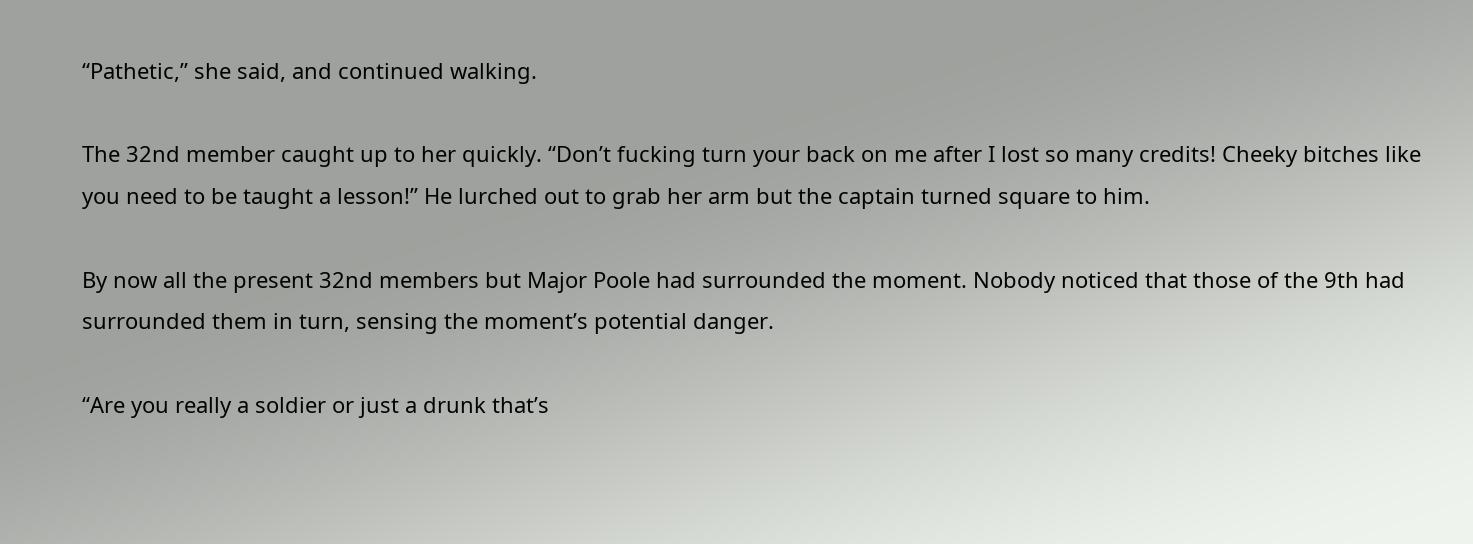“Pathetic,” she said, and continued walking.

The 32nd member caught up to her quickly. “Don’t fucking turn your back on me after I lost so many credits! Cheeky bitches like you need to be taught a lesson!” He lurched out to grab her arm but the captain turned square to him.

By now all the present 32nd members but Major Poole had surrounded the moment. Nobody noticed that those of the 9th had surrounded them in turn, sensing the moment’s potential danger.

“Are you really a soldier or just a drunk that’s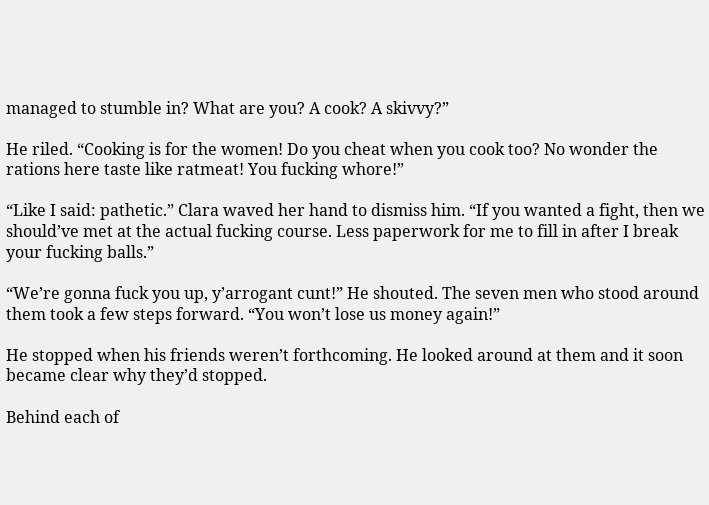managed to stumble in? What are you? A cook? A skivvy?”

He riled. “Cooking is for the women! Do you cheat when you cook too? No wonder the rations here taste like ratmeat! You fucking whore!”

“Like I said: pathetic.” Clara waved her hand to dismiss him. “If you wanted a fight, then we should’ve met at the actual fucking course. Less paperwork for me to fill in after I break your fucking balls.”

“We’re gonna fuck you up, y’arrogant cunt!” He shouted. The seven men who stood around them took a few steps forward. “You won’t lose us money again!”

He stopped when his friends weren’t forthcoming. He looked around at them and it soon became clear why they’d stopped.

Behind each of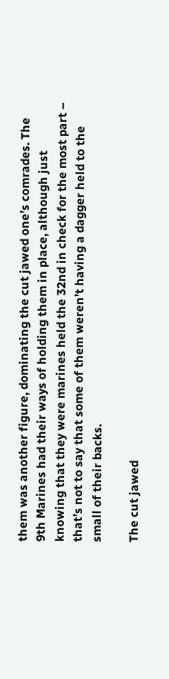them was another figure, dominating the cut jawed one’s comrades. The 9th Marines had their ways of holding them in place, although just knowing that they were marines held the 32nd in check for the most part – that’s not to say that some of them weren’t having a dagger held to the small of their backs.

The cut jawed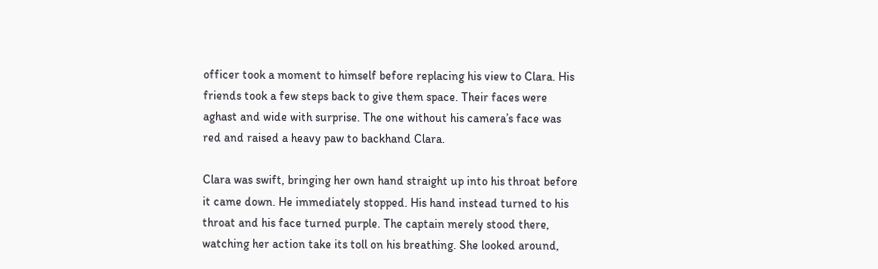officer took a moment to himself before replacing his view to Clara. His friends took a few steps back to give them space. Their faces were aghast and wide with surprise. The one without his camera’s face was red and raised a heavy paw to backhand Clara.

Clara was swift, bringing her own hand straight up into his throat before it came down. He immediately stopped. His hand instead turned to his throat and his face turned purple. The captain merely stood there, watching her action take its toll on his breathing. She looked around,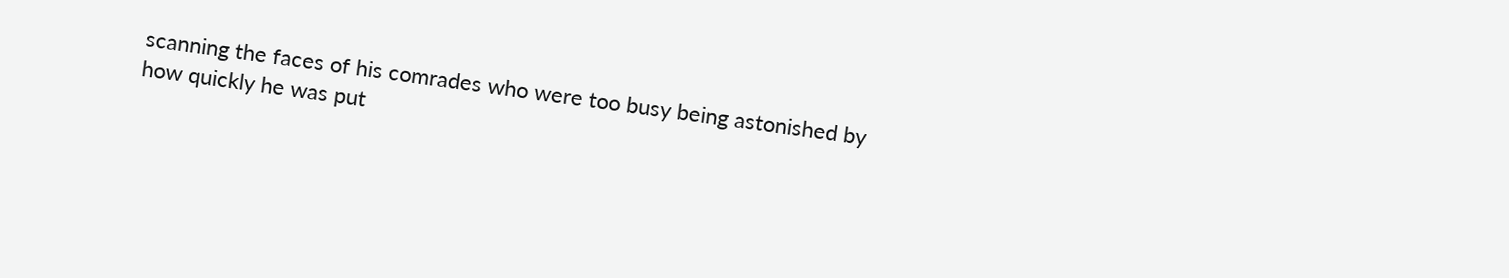scanning the faces of his comrades who were too busy being astonished by how quickly he was put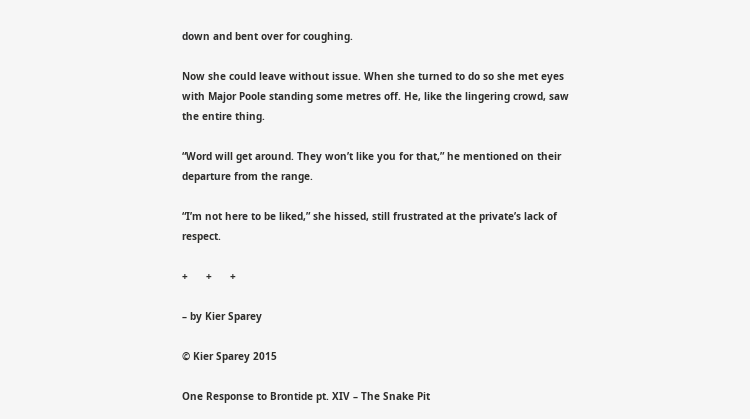down and bent over for coughing.

Now she could leave without issue. When she turned to do so she met eyes with Major Poole standing some metres off. He, like the lingering crowd, saw the entire thing.

“Word will get around. They won’t like you for that,” he mentioned on their departure from the range.

“I’m not here to be liked,” she hissed, still frustrated at the private’s lack of respect.

+      +      +

– by Kier Sparey

© Kier Sparey 2015

One Response to Brontide pt. XIV – The Snake Pit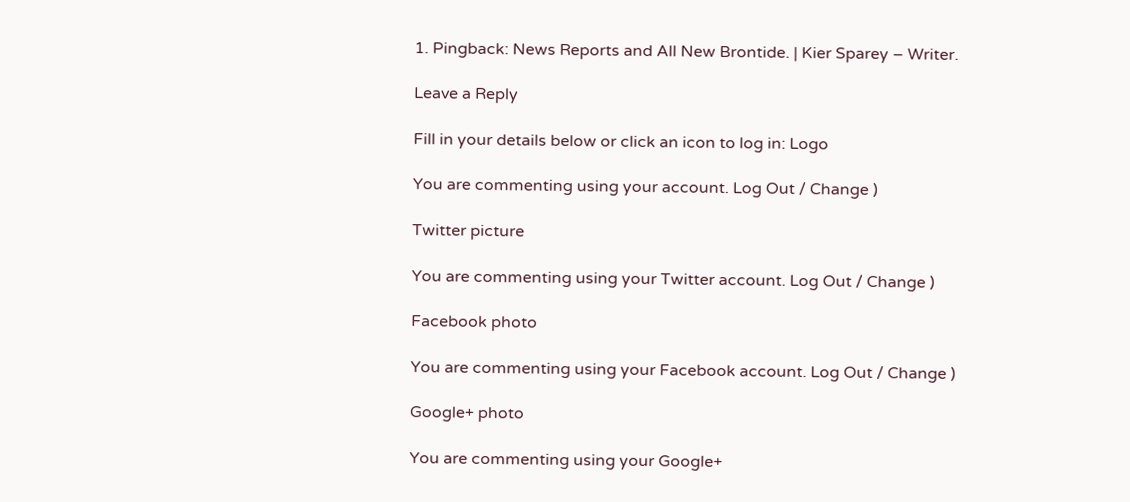1. Pingback: News Reports and All New Brontide. | Kier Sparey – Writer.

Leave a Reply

Fill in your details below or click an icon to log in: Logo

You are commenting using your account. Log Out / Change )

Twitter picture

You are commenting using your Twitter account. Log Out / Change )

Facebook photo

You are commenting using your Facebook account. Log Out / Change )

Google+ photo

You are commenting using your Google+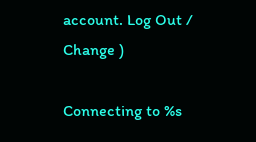account. Log Out / Change )

Connecting to %s